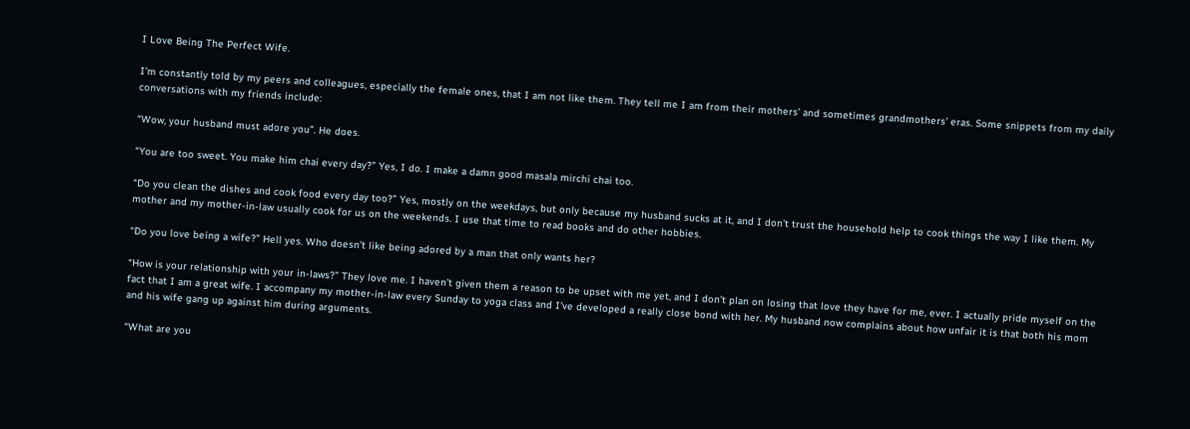I Love Being The Perfect Wife.

I’m constantly told by my peers and colleagues, especially the female ones, that I am not like them. They tell me I am from their mothers’ and sometimes grandmothers’ eras. Some snippets from my daily conversations with my friends include:

“Wow, your husband must adore you”. He does.

“You are too sweet. You make him chai every day?” Yes, I do. I make a damn good masala mirchi chai too.

“Do you clean the dishes and cook food every day too?” Yes, mostly on the weekdays, but only because my husband sucks at it, and I don’t trust the household help to cook things the way I like them. My mother and my mother-in-law usually cook for us on the weekends. I use that time to read books and do other hobbies.

“Do you love being a wife?” Hell yes. Who doesn’t like being adored by a man that only wants her?

“How is your relationship with your in-laws?” They love me. I haven’t given them a reason to be upset with me yet, and I don’t plan on losing that love they have for me, ever. I actually pride myself on the fact that I am a great wife. I accompany my mother-in-law every Sunday to yoga class and I’ve developed a really close bond with her. My husband now complains about how unfair it is that both his mom and his wife gang up against him during arguments.

“What are you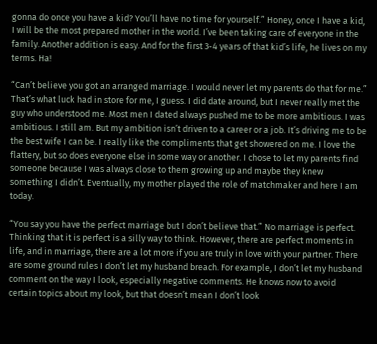gonna do once you have a kid? You’ll have no time for yourself.” Honey, once I have a kid, I will be the most prepared mother in the world. I’ve been taking care of everyone in the family. Another addition is easy. And for the first 3-4 years of that kid’s life, he lives on my terms. Ha!

“Can’t believe you got an arranged marriage. I would never let my parents do that for me.” That’s what luck had in store for me, I guess. I did date around, but I never really met the guy who understood me. Most men I dated always pushed me to be more ambitious. I was ambitious. I still am. But my ambition isn’t driven to a career or a job. It’s driving me to be the best wife I can be. I really like the compliments that get showered on me. I love the flattery, but so does everyone else in some way or another. I chose to let my parents find someone because I was always close to them growing up and maybe they knew something I didn’t. Eventually, my mother played the role of matchmaker and here I am today.

“You say you have the perfect marriage but I don’t believe that.” No marriage is perfect. Thinking that it is perfect is a silly way to think. However, there are perfect moments in life, and in marriage, there are a lot more if you are truly in love with your partner. There are some ground rules I don’t let my husband breach. For example, I don’t let my husband comment on the way I look, especially negative comments. He knows now to avoid certain topics about my look, but that doesn’t mean I don’t look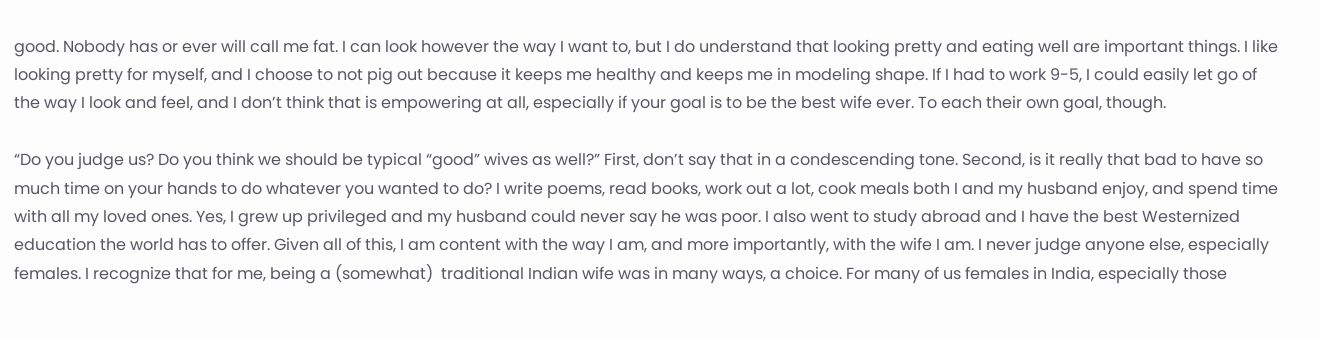good. Nobody has or ever will call me fat. I can look however the way I want to, but I do understand that looking pretty and eating well are important things. I like looking pretty for myself, and I choose to not pig out because it keeps me healthy and keeps me in modeling shape. If I had to work 9-5, I could easily let go of the way I look and feel, and I don’t think that is empowering at all, especially if your goal is to be the best wife ever. To each their own goal, though.

“Do you judge us? Do you think we should be typical “good” wives as well?” First, don’t say that in a condescending tone. Second, is it really that bad to have so much time on your hands to do whatever you wanted to do? I write poems, read books, work out a lot, cook meals both I and my husband enjoy, and spend time with all my loved ones. Yes, I grew up privileged and my husband could never say he was poor. I also went to study abroad and I have the best Westernized education the world has to offer. Given all of this, I am content with the way I am, and more importantly, with the wife I am. I never judge anyone else, especially females. I recognize that for me, being a (somewhat)  traditional Indian wife was in many ways, a choice. For many of us females in India, especially those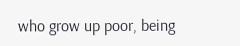who grow up poor, being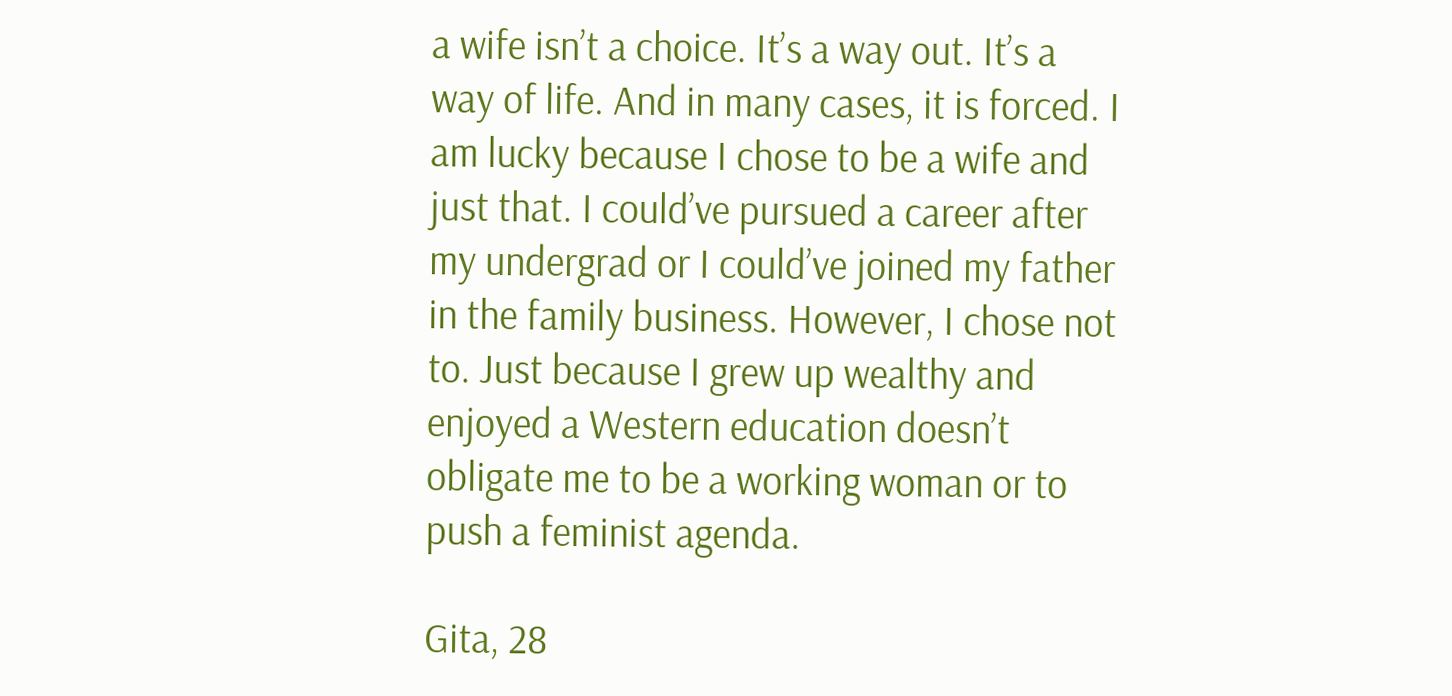a wife isn’t a choice. It’s a way out. It’s a way of life. And in many cases, it is forced. I am lucky because I chose to be a wife and just that. I could’ve pursued a career after my undergrad or I could’ve joined my father in the family business. However, I chose not to. Just because I grew up wealthy and enjoyed a Western education doesn’t obligate me to be a working woman or to push a feminist agenda.

Gita, 28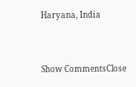Haryana, India


Show CommentsClose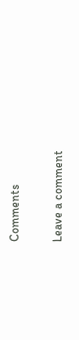Comments

Leave a comment